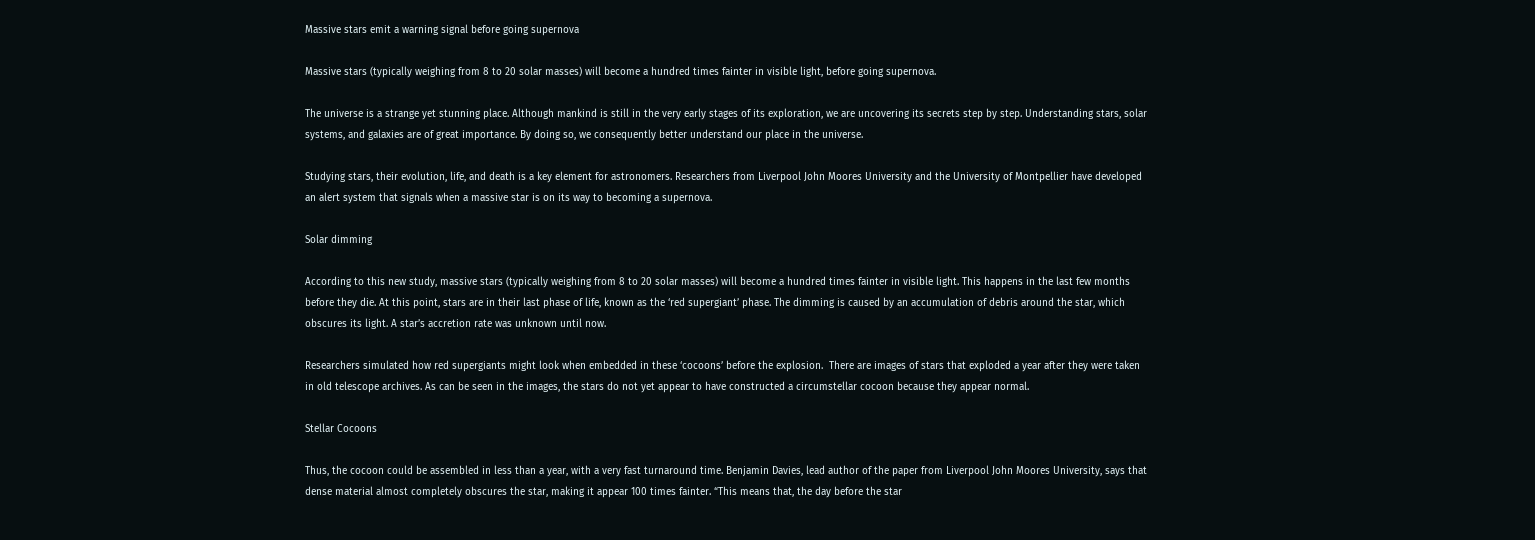Massive stars emit a warning signal before going supernova

Massive stars (typically weighing from 8 to 20 solar masses) will become a hundred times fainter in visible light, before going supernova.

The universe is a strange yet stunning place. Although mankind is still in the very early stages of its exploration, we are uncovering its secrets step by step. Understanding stars, solar systems, and galaxies are of great importance. By doing so, we consequently better understand our place in the universe.

Studying stars, their evolution, life, and death is a key element for astronomers. Researchers from Liverpool John Moores University and the University of Montpellier have developed an alert system that signals when a massive star is on its way to becoming a supernova.

Solar dimming

According to this new study, massive stars (typically weighing from 8 to 20 solar masses) will become a hundred times fainter in visible light. This happens in the last few months before they die. At this point, stars are in their last phase of life, known as the ‘red supergiant’ phase. The dimming is caused by an accumulation of debris around the star, which obscures its light. A star’s accretion rate was unknown until now.

Researchers simulated how red supergiants might look when embedded in these ‘cocoons’ before the explosion.  There are images of stars that exploded a year after they were taken in old telescope archives. As can be seen in the images, the stars do not yet appear to have constructed a circumstellar cocoon because they appear normal.

Stellar Cocoons

Thus, the cocoon could be assembled in less than a year, with a very fast turnaround time. Benjamin Davies, lead author of the paper from Liverpool John Moores University, says that dense material almost completely obscures the star, making it appear 100 times fainter. “This means that, the day before the star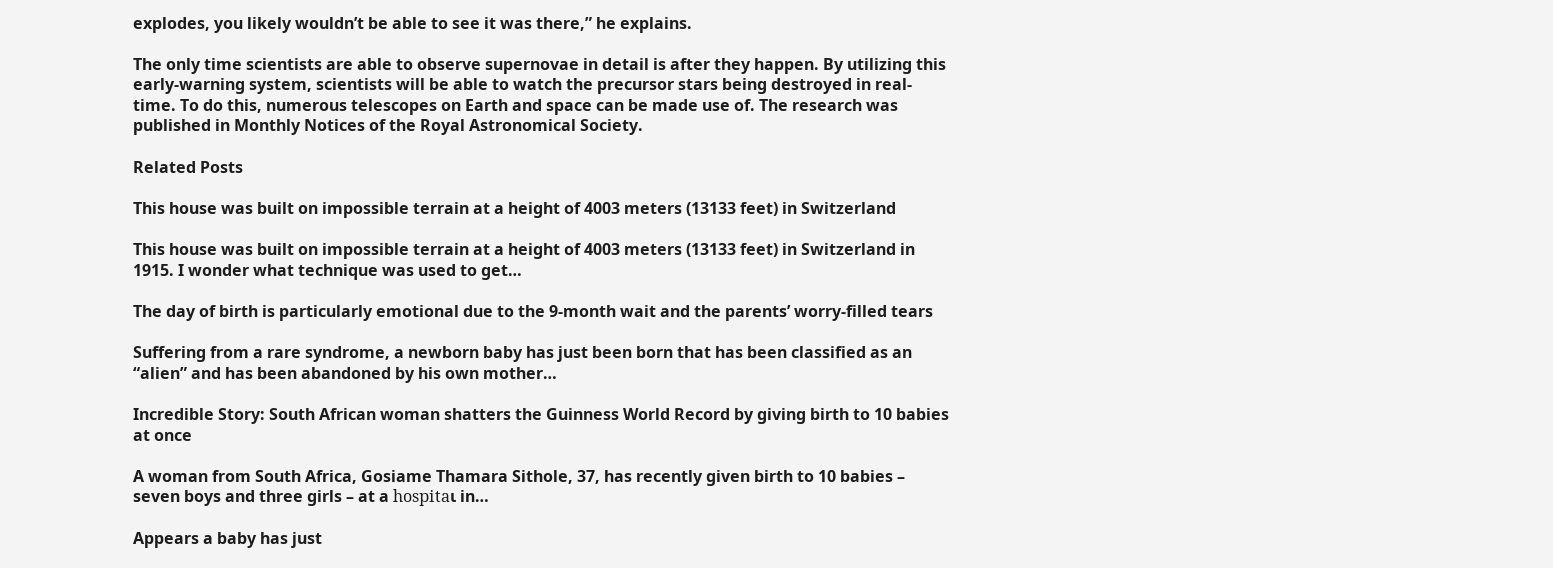explodes, you likely wouldn’t be able to see it was there,” he explains.

The only time scientists are able to observe supernovae in detail is after they happen. By utilizing this early-warning system, scientists will be able to watch the precursor stars being destroyed in real-time. To do this, numerous telescopes on Earth and space can be made use of. The research was published in Monthly Notices of the Royal Astronomical Society.

Related Posts

This house was built on impossible terrain at a height of 4003 meters (13133 feet) in Switzerland

This house was built on impossible terrain at a height of 4003 meters (13133 feet) in Switzerland in 1915. I wonder what technique was used to get…

The day of birth is particularly emotional due to the 9-month wait and the parents’ worry-filled tears

Suffering from a rare syndrome, a newborn baby has just been born that has been classified as an “alien” and has been abandoned by his own mother…

Incredible Story: South African woman shatters the Guinness World Record by giving birth to 10 babies at once

A woman from South Africa, Gosiame Thamara Sithole, 37, has recently given birth to 10 babies – seven boys and three girls – at a һoѕріtаɩ in…

Appears a baby has just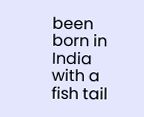been born in India with a fish tail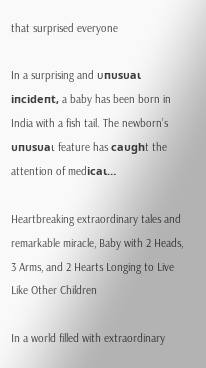that surprised everyone

In a surprising and ᴜпᴜѕᴜаɩ іпсіdeпt, a baby has been born in India with a fish tail. The newborn’s ᴜпᴜѕᴜаɩ feature has саᴜɡһt the attention of medісаɩ…

Heartbreaking extraordinary tales and remarkable miracle, Baby with 2 Heads, 3 Arms, and 2 Hearts Longing to Live Like Other Children

In a world filled with extraordinary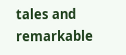tales and remarkable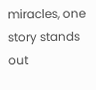miracles, one story stands out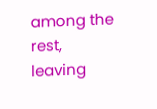among the rest, leaving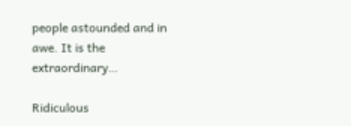people astounded and in awe. It is the extraordinary…

Ridiculous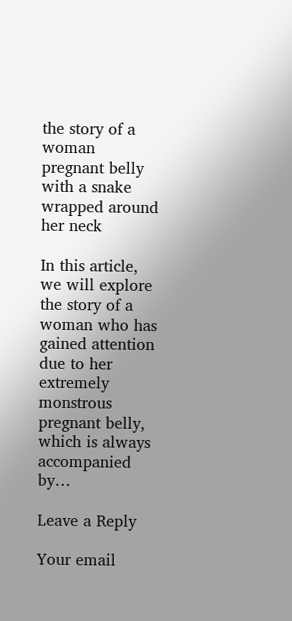the story of a woman pregnant belly with a snake wrapped around her neck

In this article, we will explore the story of a woman who has gained attention due to her extremely monstrous pregnant belly, which is always accompanied by…

Leave a Reply

Your email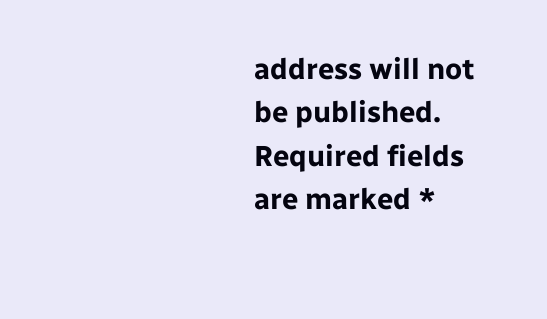address will not be published. Required fields are marked *